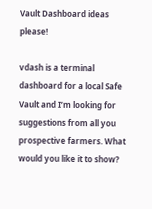Vault Dashboard ideas please!

vdash is a terminal dashboard for a local Safe Vault and I’m looking for suggestions from all you prospective farmers. What would you like it to show?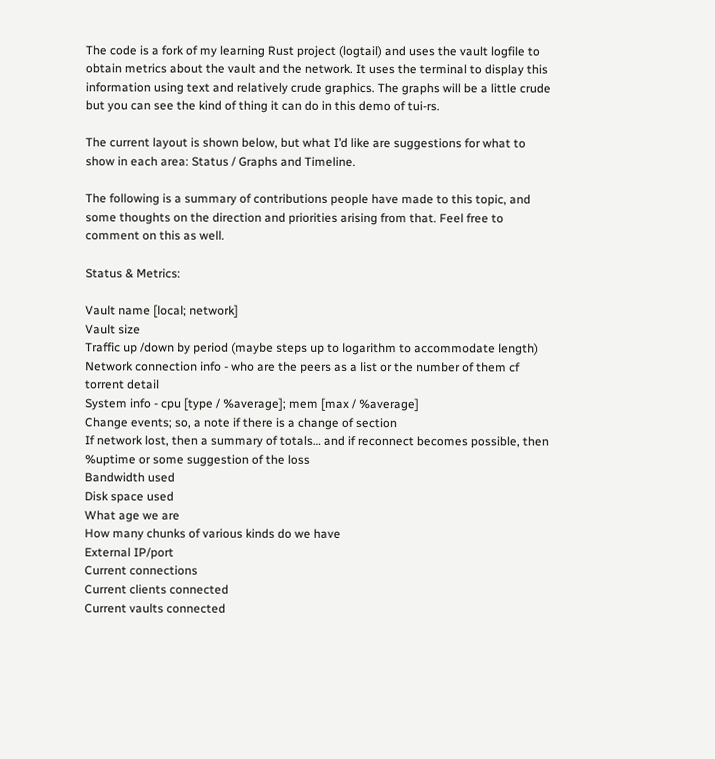The code is a fork of my learning Rust project (logtail) and uses the vault logfile to obtain metrics about the vault and the network. It uses the terminal to display this information using text and relatively crude graphics. The graphs will be a little crude but you can see the kind of thing it can do in this demo of tui-rs.

The current layout is shown below, but what I’d like are suggestions for what to show in each area: Status / Graphs and Timeline.

The following is a summary of contributions people have made to this topic, and some thoughts on the direction and priorities arising from that. Feel free to comment on this as well.

Status & Metrics:

Vault name [local; network]
Vault size
Traffic up /down by period (maybe steps up to logarithm to accommodate length)
Network connection info - who are the peers as a list or the number of them cf torrent detail
System info - cpu [type / %average]; mem [max / %average]
Change events; so, a note if there is a change of section
If network lost, then a summary of totals… and if reconnect becomes possible, then %uptime or some suggestion of the loss
Bandwidth used
Disk space used
What age we are
How many chunks of various kinds do we have
External IP/port
Current connections
Current clients connected
Current vaults connected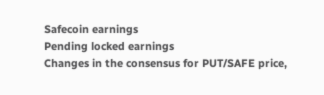Safecoin earnings
Pending locked earnings
Changes in the consensus for PUT/SAFE price,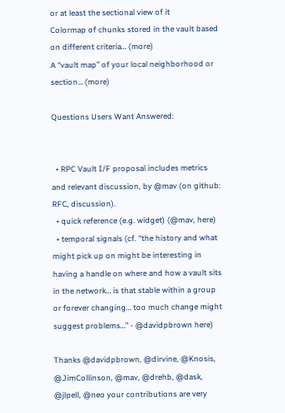or at least the sectional view of it
Colormap of chunks stored in the vault based on different criteria… (more)
A “vault map” of your local neighborhood or section… (more)

Questions Users Want Answered:


  • RPC Vault I/F proposal includes metrics and relevant discussion, by @mav (on github: RFC, discussion).
  • quick reference (e.g. widget) (@mav, here)
  • temporal signals (cf. “the history and what might pick up on might be interesting in having a handle on where and how a vault sits in the network… is that stable within a group or forever changing… too much change might suggest problems…” - @davidpbrown here)

Thanks @davidpbrown, @dirvine, @Knosis, @JimCollinson, @mav, @drehb, @dask, @jlpell, @neo your contributions are very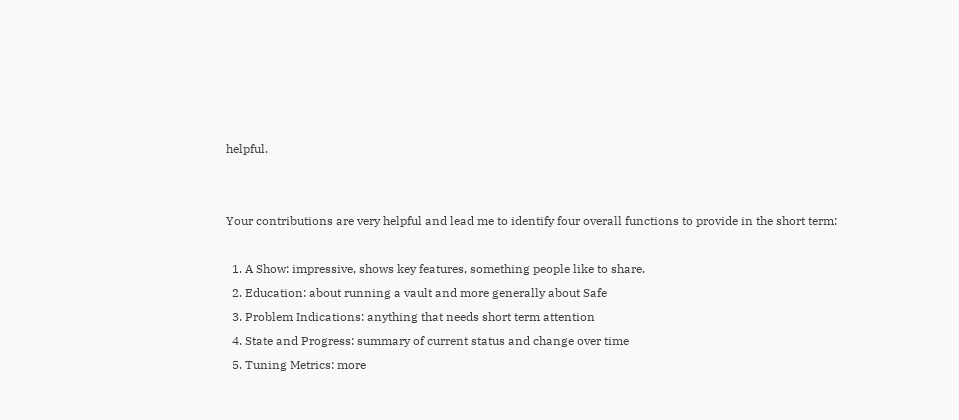helpful.


Your contributions are very helpful and lead me to identify four overall functions to provide in the short term:

  1. A Show: impressive, shows key features, something people like to share.
  2. Education: about running a vault and more generally about Safe
  3. Problem Indications: anything that needs short term attention
  4. State and Progress: summary of current status and change over time
  5. Tuning Metrics: more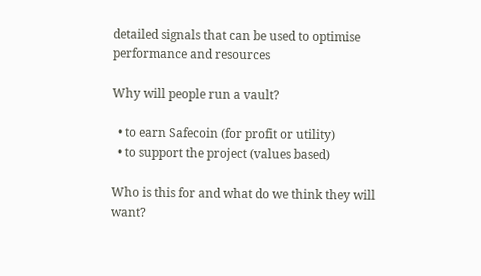detailed signals that can be used to optimise performance and resources

Why will people run a vault?

  • to earn Safecoin (for profit or utility)
  • to support the project (values based)

Who is this for and what do we think they will want?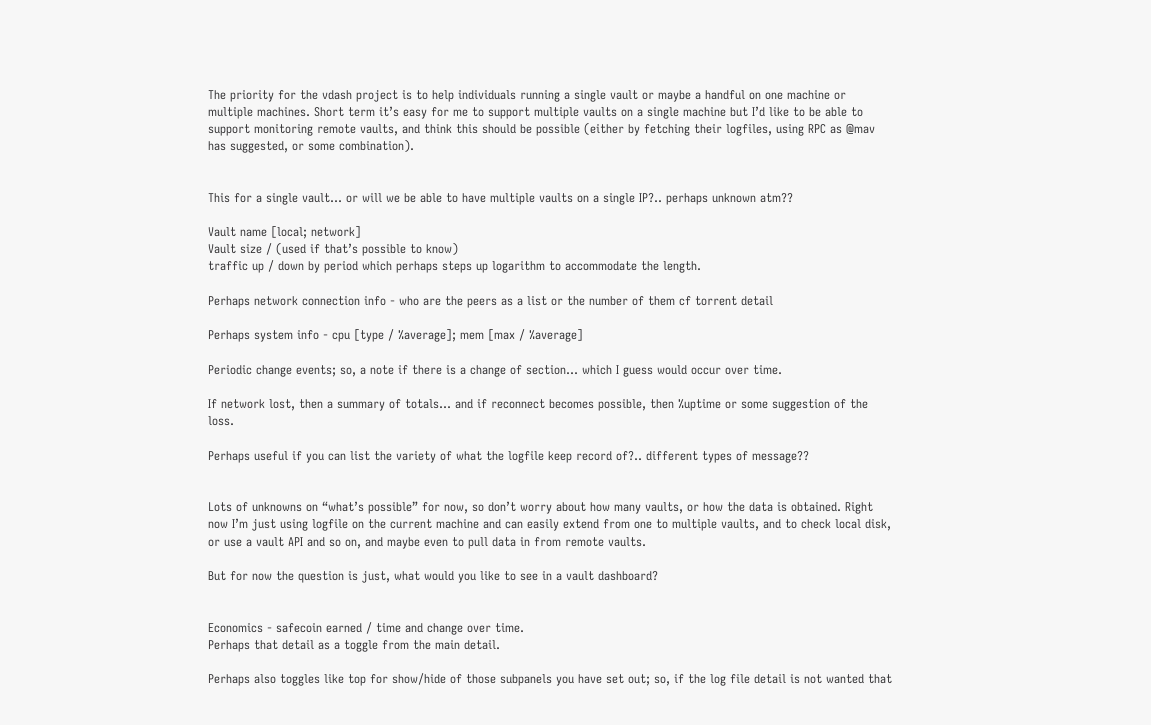The priority for the vdash project is to help individuals running a single vault or maybe a handful on one machine or multiple machines. Short term it’s easy for me to support multiple vaults on a single machine but I’d like to be able to support monitoring remote vaults, and think this should be possible (either by fetching their logfiles, using RPC as @mav has suggested, or some combination).


This for a single vault… or will we be able to have multiple vaults on a single IP?.. perhaps unknown atm??

Vault name [local; network]
Vault size / (used if that’s possible to know)
traffic up / down by period which perhaps steps up logarithm to accommodate the length.

Perhaps network connection info - who are the peers as a list or the number of them cf torrent detail

Perhaps system info - cpu [type / %average]; mem [max / %average]

Periodic change events; so, a note if there is a change of section… which I guess would occur over time.

If network lost, then a summary of totals… and if reconnect becomes possible, then %uptime or some suggestion of the loss.

Perhaps useful if you can list the variety of what the logfile keep record of?.. different types of message??


Lots of unknowns on “what’s possible” for now, so don’t worry about how many vaults, or how the data is obtained. Right now I’m just using logfile on the current machine and can easily extend from one to multiple vaults, and to check local disk, or use a vault API and so on, and maybe even to pull data in from remote vaults.

But for now the question is just, what would you like to see in a vault dashboard?


Economics - safecoin earned / time and change over time.
Perhaps that detail as a toggle from the main detail.

Perhaps also toggles like top for show/hide of those subpanels you have set out; so, if the log file detail is not wanted that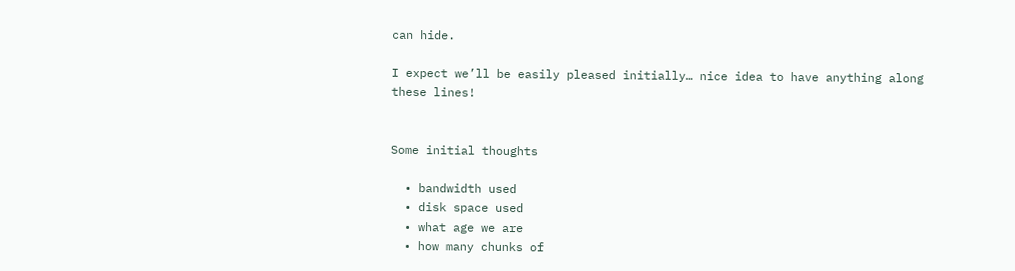can hide.

I expect we’ll be easily pleased initially… nice idea to have anything along these lines!


Some initial thoughts

  • bandwidth used
  • disk space used
  • what age we are
  • how many chunks of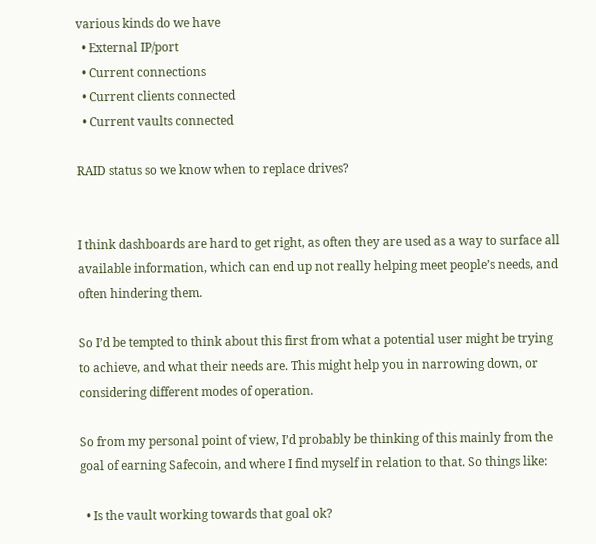various kinds do we have
  • External IP/port
  • Current connections
  • Current clients connected
  • Current vaults connected

RAID status so we know when to replace drives?


I think dashboards are hard to get right, as often they are used as a way to surface all available information, which can end up not really helping meet people’s needs, and often hindering them.

So I’d be tempted to think about this first from what a potential user might be trying to achieve, and what their needs are. This might help you in narrowing down, or considering different modes of operation.

So from my personal point of view, I’d probably be thinking of this mainly from the goal of earning Safecoin, and where I find myself in relation to that. So things like:

  • Is the vault working towards that goal ok?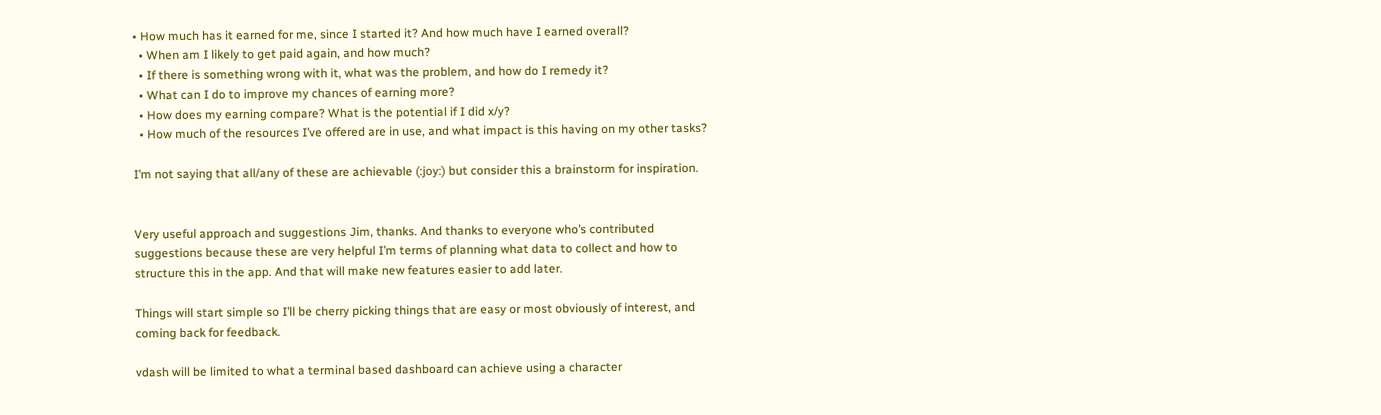• How much has it earned for me, since I started it? And how much have I earned overall?
  • When am I likely to get paid again, and how much?
  • If there is something wrong with it, what was the problem, and how do I remedy it?
  • What can I do to improve my chances of earning more?
  • How does my earning compare? What is the potential if I did x/y?
  • How much of the resources I’ve offered are in use, and what impact is this having on my other tasks?

I’m not saying that all/any of these are achievable (:joy:) but consider this a brainstorm for inspiration.


Very useful approach and suggestions Jim, thanks. And thanks to everyone who’s contributed suggestions because these are very helpful I’m terms of planning what data to collect and how to structure this in the app. And that will make new features easier to add later.

Things will start simple so I’ll be cherry picking things that are easy or most obviously of interest, and coming back for feedback.

vdash will be limited to what a terminal based dashboard can achieve using a character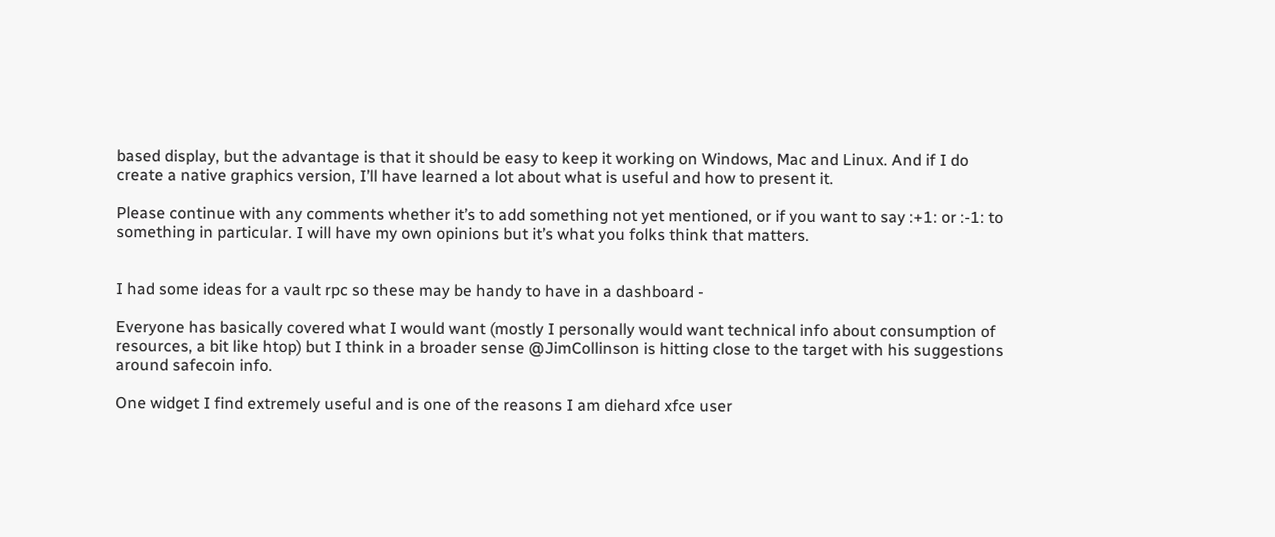based display, but the advantage is that it should be easy to keep it working on Windows, Mac and Linux. And if I do create a native graphics version, I’ll have learned a lot about what is useful and how to present it.

Please continue with any comments whether it’s to add something not yet mentioned, or if you want to say :+1: or :-1: to something in particular. I will have my own opinions but it’s what you folks think that matters.


I had some ideas for a vault rpc so these may be handy to have in a dashboard -

Everyone has basically covered what I would want (mostly I personally would want technical info about consumption of resources, a bit like htop) but I think in a broader sense @JimCollinson is hitting close to the target with his suggestions around safecoin info.

One widget I find extremely useful and is one of the reasons I am diehard xfce user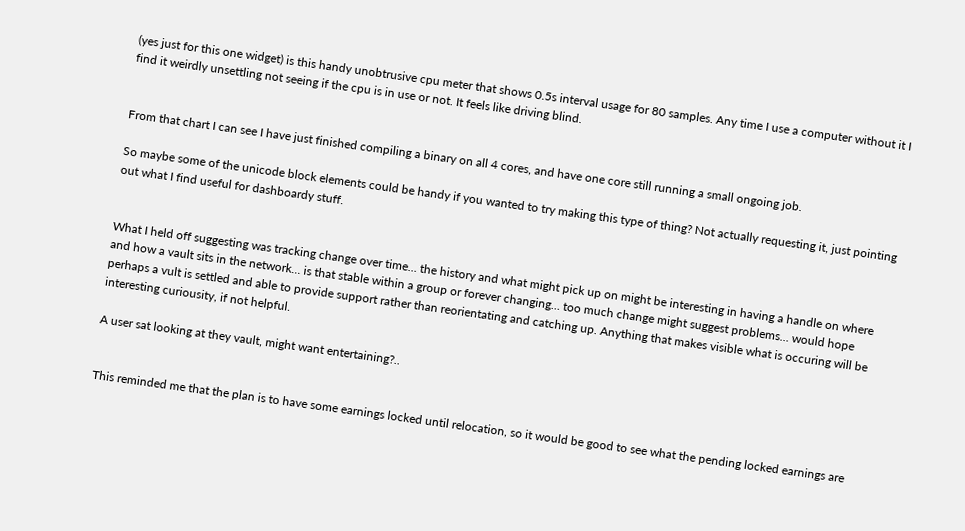(yes just for this one widget) is this handy unobtrusive cpu meter that shows 0.5s interval usage for 80 samples. Any time I use a computer without it I find it weirdly unsettling not seeing if the cpu is in use or not. It feels like driving blind.


From that chart I can see I have just finished compiling a binary on all 4 cores, and have one core still running a small ongoing job.

So maybe some of the unicode block elements could be handy if you wanted to try making this type of thing? Not actually requesting it, just pointing out what I find useful for dashboardy stuff.


What I held off suggesting was tracking change over time… the history and what might pick up on might be interesting in having a handle on where and how a vault sits in the network… is that stable within a group or forever changing… too much change might suggest problems… would hope perhaps a vult is settled and able to provide support rather than reorientating and catching up. Anything that makes visible what is occuring will be interesting curiousity, if not helpful.

A user sat looking at they vault, might want entertaining?..


This reminded me that the plan is to have some earnings locked until relocation, so it would be good to see what the pending locked earnings are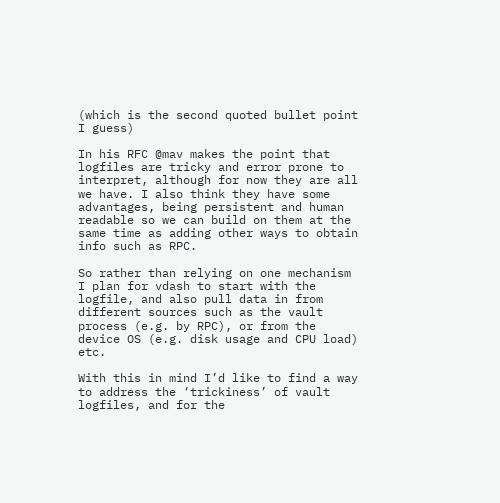(which is the second quoted bullet point I guess)

In his RFC @mav makes the point that logfiles are tricky and error prone to interpret, although for now they are all we have. I also think they have some advantages, being persistent and human readable so we can build on them at the same time as adding other ways to obtain info such as RPC.

So rather than relying on one mechanism I plan for vdash to start with the logfile, and also pull data in from different sources such as the vault process (e.g. by RPC), or from the device OS (e.g. disk usage and CPU load) etc.

With this in mind I’d like to find a way to address the ‘trickiness’ of vault logfiles, and for the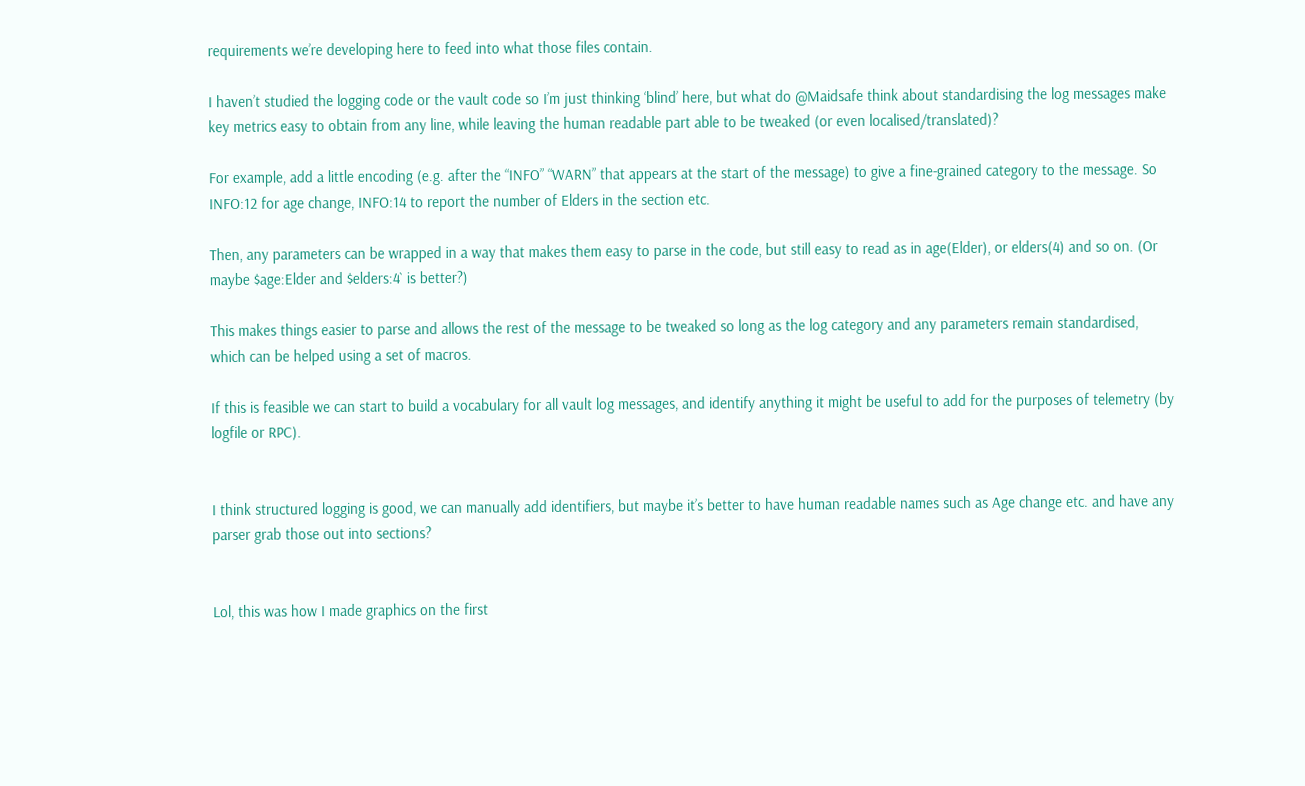requirements we’re developing here to feed into what those files contain.

I haven’t studied the logging code or the vault code so I’m just thinking ‘blind’ here, but what do @Maidsafe think about standardising the log messages make key metrics easy to obtain from any line, while leaving the human readable part able to be tweaked (or even localised/translated)?

For example, add a little encoding (e.g. after the “INFO” “WARN” that appears at the start of the message) to give a fine-grained category to the message. So INFO:12 for age change, INFO:14 to report the number of Elders in the section etc.

Then, any parameters can be wrapped in a way that makes them easy to parse in the code, but still easy to read as in age(Elder), or elders(4) and so on. (Or maybe $age:Elder and $elders:4` is better?)

This makes things easier to parse and allows the rest of the message to be tweaked so long as the log category and any parameters remain standardised, which can be helped using a set of macros.

If this is feasible we can start to build a vocabulary for all vault log messages, and identify anything it might be useful to add for the purposes of telemetry (by logfile or RPC).


I think structured logging is good, we can manually add identifiers, but maybe it’s better to have human readable names such as Age change etc. and have any parser grab those out into sections?


Lol, this was how I made graphics on the first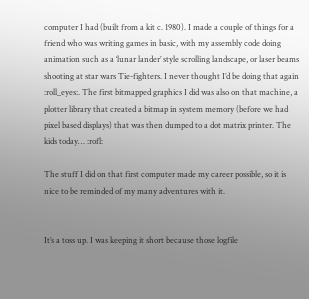computer I had (built from a kit c. 1980). I made a couple of things for a friend who was writing games in basic, with my assembly code doing animation such as a ‘lunar lander’ style scrolling landscape, or laser beams shooting at star wars Tie-fighters. I never thought I’d be doing that again :roll_eyes:. The first bitmapped graphics I did was also on that machine, a plotter library that created a bitmap in system memory (before we had pixel based displays) that was then dumped to a dot matrix printer. The kids today… :rofl:

The stuff I did on that first computer made my career possible, so it is nice to be reminded of my many adventures with it.


It’s a toss up. I was keeping it short because those logfile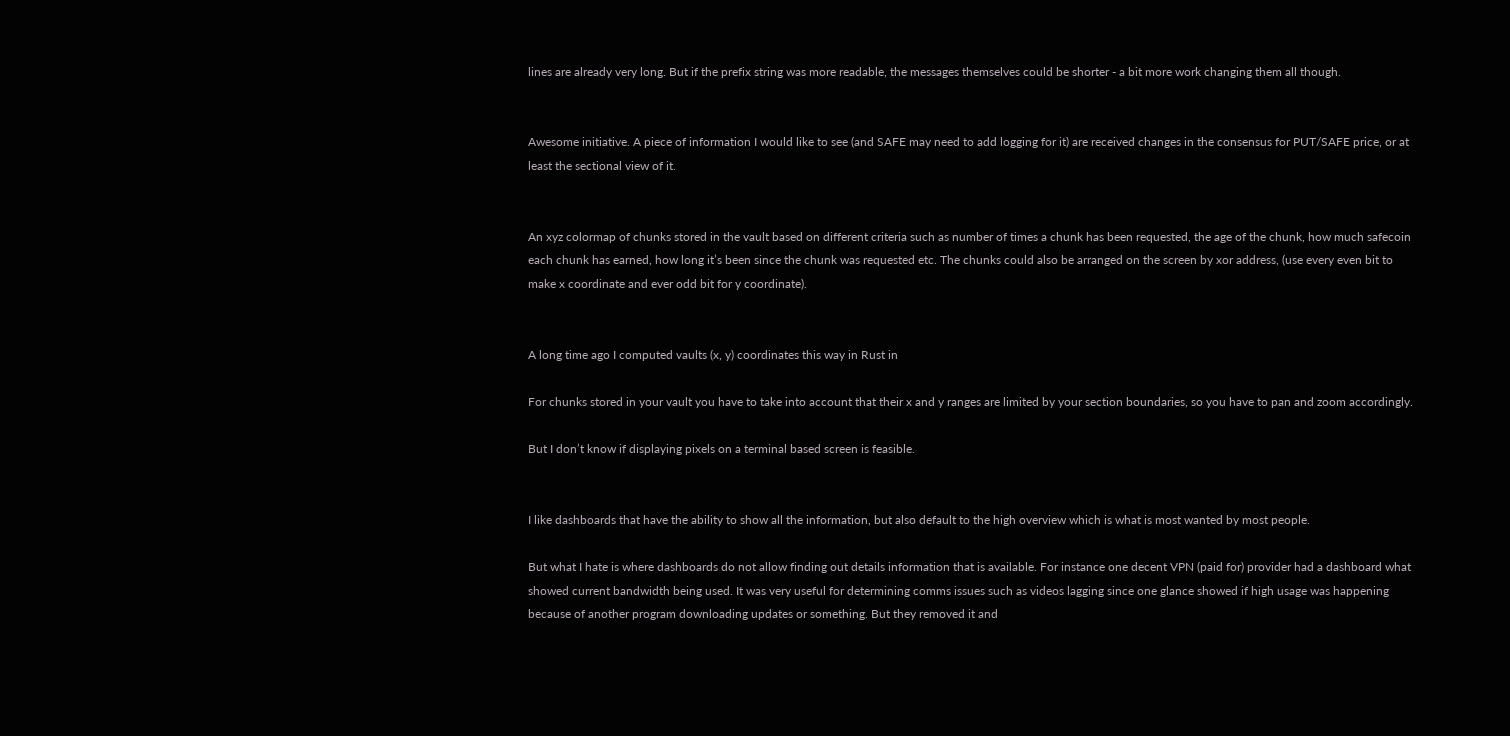lines are already very long. But if the prefix string was more readable, the messages themselves could be shorter - a bit more work changing them all though.


Awesome initiative. A piece of information I would like to see (and SAFE may need to add logging for it) are received changes in the consensus for PUT/SAFE price, or at least the sectional view of it.


An xyz colormap of chunks stored in the vault based on different criteria such as number of times a chunk has been requested, the age of the chunk, how much safecoin each chunk has earned, how long it’s been since the chunk was requested etc. The chunks could also be arranged on the screen by xor address, (use every even bit to make x coordinate and ever odd bit for y coordinate).


A long time ago I computed vaults (x, y) coordinates this way in Rust in

For chunks stored in your vault you have to take into account that their x and y ranges are limited by your section boundaries, so you have to pan and zoom accordingly.

But I don’t know if displaying pixels on a terminal based screen is feasible.


I like dashboards that have the ability to show all the information, but also default to the high overview which is what is most wanted by most people.

But what I hate is where dashboards do not allow finding out details information that is available. For instance one decent VPN (paid for) provider had a dashboard what showed current bandwidth being used. It was very useful for determining comms issues such as videos lagging since one glance showed if high usage was happening because of another program downloading updates or something. But they removed it and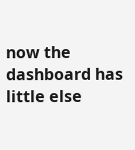now the dashboard has little else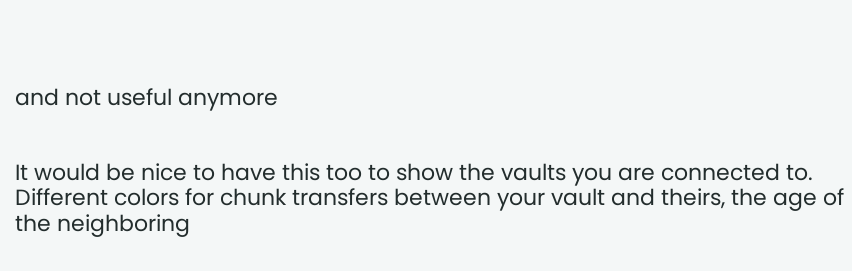and not useful anymore


It would be nice to have this too to show the vaults you are connected to. Different colors for chunk transfers between your vault and theirs, the age of the neighboring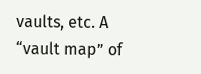vaults, etc. A “vault map” of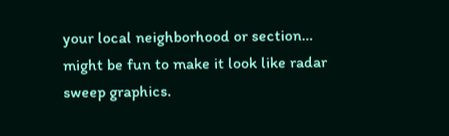your local neighborhood or section… might be fun to make it look like radar sweep graphics.